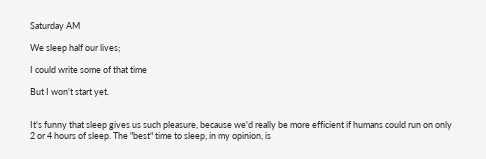Saturday AM

We sleep half our lives;

I could write some of that time

But I won't start yet.


It's funny that sleep gives us such pleasure, because we'd really be more efficient if humans could run on only 2 or 4 hours of sleep. The "best" time to sleep, in my opinion, is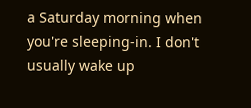a Saturday morning when you're sleeping-in. I don't usually wake up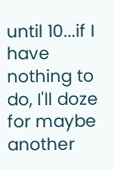until 10...if I have nothing to do, I'll doze for maybe another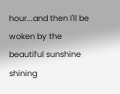hour...and then I'll be woken by the beautiful sunshine shining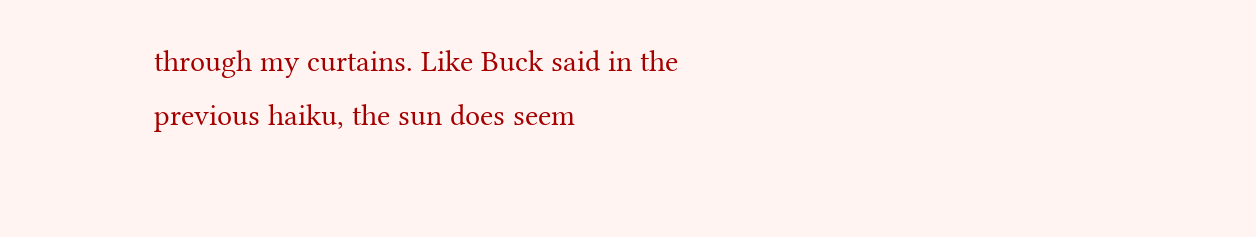through my curtains. Like Buck said in the previous haiku, the sun does seem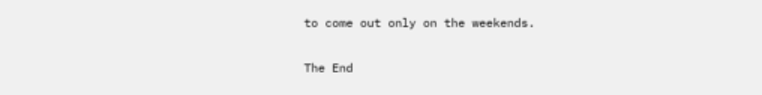to come out only on the weekends.

The End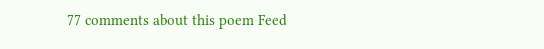77 comments about this poem Feed